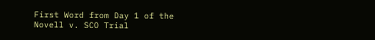First Word from Day 1 of the Novell v. SCO Trial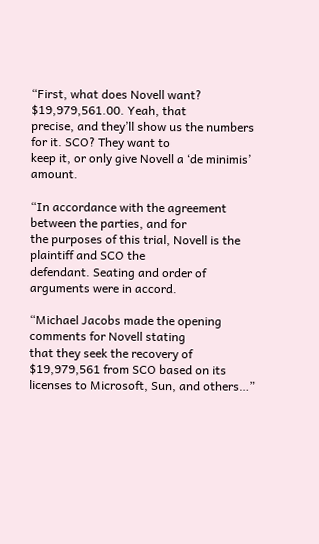“First, what does Novell want? $19,979,561.00. Yeah, that
precise, and they’ll show us the numbers for it. SCO? They want to
keep it, or only give Novell a ‘de minimis’ amount.

“In accordance with the agreement between the parties, and for
the purposes of this trial, Novell is the plaintiff and SCO the
defendant. Seating and order of arguments were in accord.

“Michael Jacobs made the opening comments for Novell stating
that they seek the recovery of $19,979,561 from SCO based on its
licenses to Microsoft, Sun, and others…”